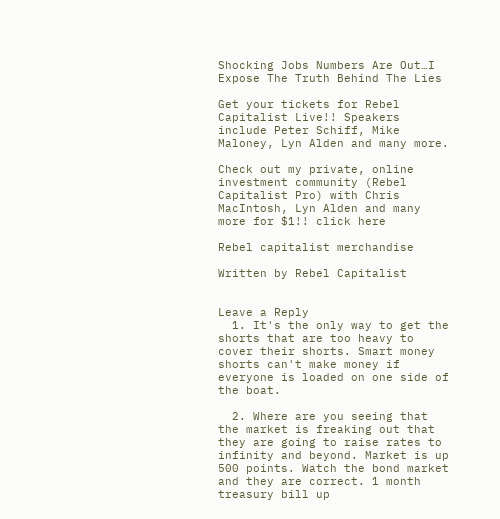Shocking Jobs Numbers Are Out…I Expose The Truth Behind The Lies

Get your tickets for Rebel Capitalist Live!! Speakers include Peter Schiff, Mike Maloney, Lyn Alden and many more.

Check out my private, online investment community (Rebel Capitalist Pro) with Chris MacIntosh, Lyn Alden and many more for $1!! click here

Rebel capitalist merchandise

Written by Rebel Capitalist


Leave a Reply
  1. It's the only way to get the shorts that are too heavy to cover their shorts. Smart money shorts can't make money if everyone is loaded on one side of the boat.

  2. Where are you seeing that the market is freaking out that they are going to raise rates to infinity and beyond. Market is up 500 points. Watch the bond market and they are correct. 1 month treasury bill up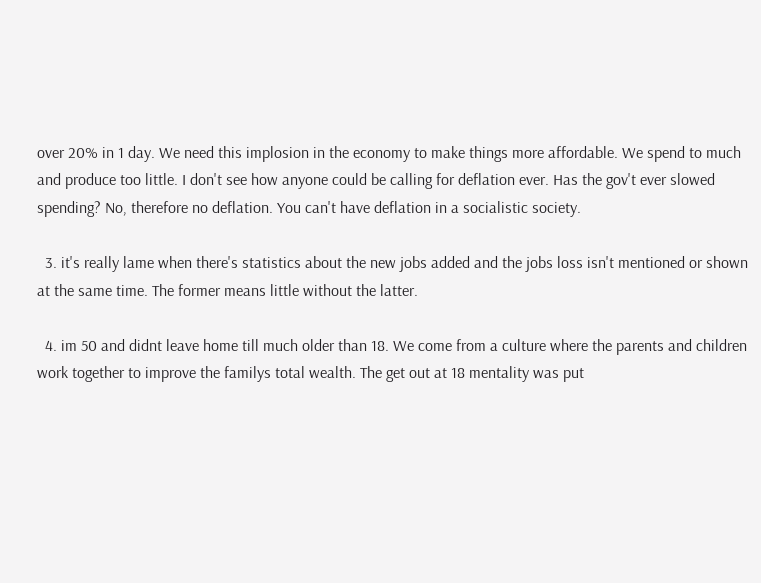over 20% in 1 day. We need this implosion in the economy to make things more affordable. We spend to much and produce too little. I don't see how anyone could be calling for deflation ever. Has the gov't ever slowed spending? No, therefore no deflation. You can't have deflation in a socialistic society.

  3. it's really lame when there's statistics about the new jobs added and the jobs loss isn't mentioned or shown at the same time. The former means little without the latter.

  4. im 50 and didnt leave home till much older than 18. We come from a culture where the parents and children work together to improve the familys total wealth. The get out at 18 mentality was put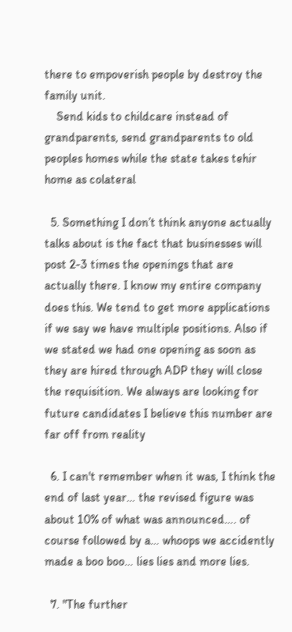there to empoverish people by destroy the family unit.
    Send kids to childcare instead of grandparents, send grandparents to old peoples homes while the state takes tehir home as colateral

  5. Something I don’t think anyone actually talks about is the fact that businesses will post 2-3 times the openings that are actually there. I know my entire company does this. We tend to get more applications if we say we have multiple positions. Also if we stated we had one opening as soon as they are hired through ADP they will close the requisition. We always are looking for future candidates I believe this number are far off from reality

  6. I can't remember when it was, I think the end of last year… the revised figure was about 10% of what was announced…. of course followed by a… whoops we accidently made a boo boo… lies lies and more lies.

  7. "The further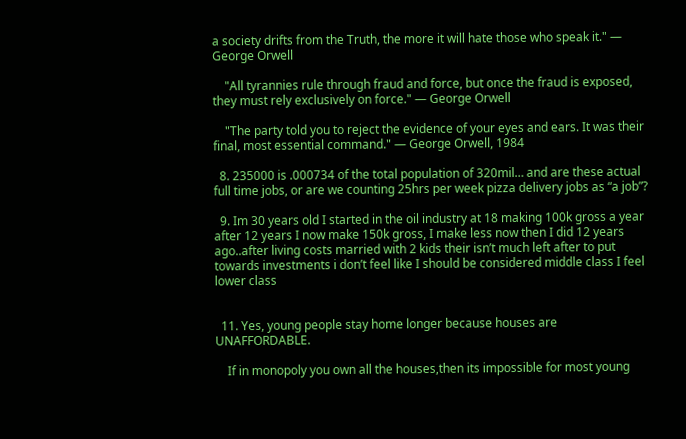a society drifts from the Truth, the more it will hate those who speak it." — George Orwell

    "All tyrannies rule through fraud and force, but once the fraud is exposed, they must rely exclusively on force." — George Orwell

    "The party told you to reject the evidence of your eyes and ears. It was their final, most essential command." — George Orwell, 1984

  8. 235000 is .000734 of the total population of 320mil… and are these actual full time jobs, or are we counting 25hrs per week pizza delivery jobs as “a job”?

  9. Im 30 years old I started in the oil industry at 18 making 100k gross a year after 12 years I now make 150k gross, I make less now then I did 12 years ago..after living costs married with 2 kids their isn’t much left after to put towards investments i don’t feel like I should be considered middle class I feel lower class


  11. Yes, young people stay home longer because houses are UNAFFORDABLE.

    If in monopoly you own all the houses,then its impossible for most young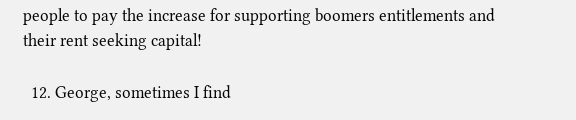people to pay the increase for supporting boomers entitlements and their rent seeking capital!

  12. George, sometimes I find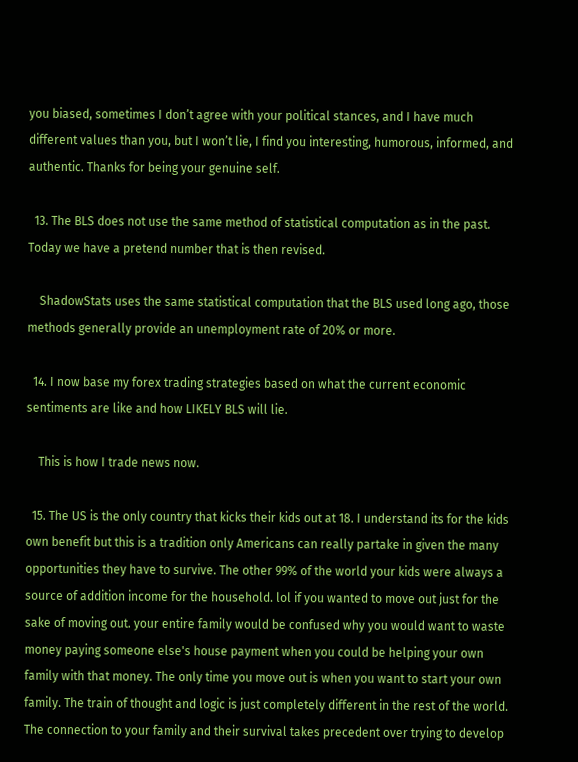you biased, sometimes I don’t agree with your political stances, and I have much different values than you, but I won’t lie, I find you interesting, humorous, informed, and authentic. Thanks for being your genuine self.

  13. The BLS does not use the same method of statistical computation as in the past. Today we have a pretend number that is then revised.

    ShadowStats uses the same statistical computation that the BLS used long ago, those methods generally provide an unemployment rate of 20% or more.

  14. I now base my forex trading strategies based on what the current economic sentiments are like and how LIKELY BLS will lie.

    This is how I trade news now.

  15. The US is the only country that kicks their kids out at 18. I understand its for the kids own benefit but this is a tradition only Americans can really partake in given the many opportunities they have to survive. The other 99% of the world your kids were always a source of addition income for the household. lol if you wanted to move out just for the sake of moving out. your entire family would be confused why you would want to waste money paying someone else's house payment when you could be helping your own family with that money. The only time you move out is when you want to start your own family. The train of thought and logic is just completely different in the rest of the world. The connection to your family and their survival takes precedent over trying to develop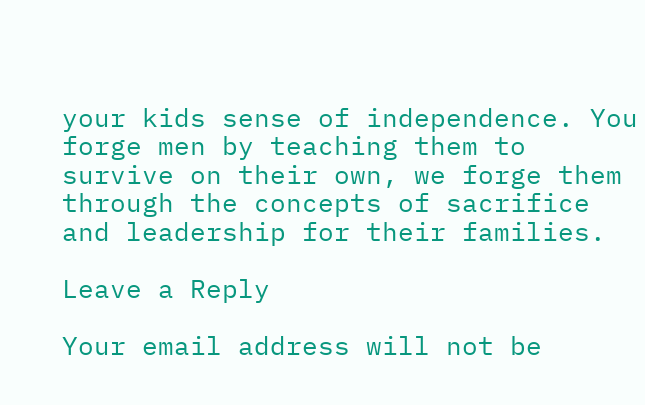your kids sense of independence. You forge men by teaching them to survive on their own, we forge them through the concepts of sacrifice and leadership for their families.

Leave a Reply

Your email address will not be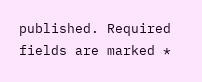published. Required fields are marked *